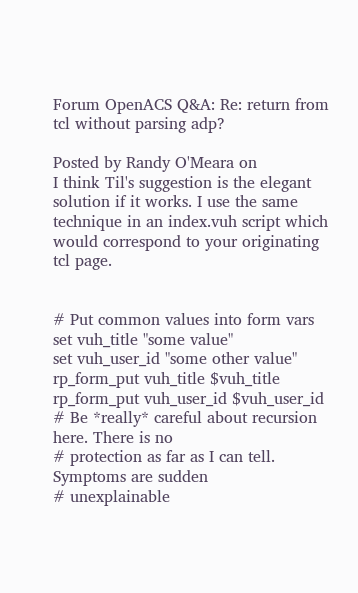Forum OpenACS Q&A: Re: return from tcl without parsing adp?

Posted by Randy O'Meara on
I think Til's suggestion is the elegant solution if it works. I use the same technique in an index.vuh script which would correspond to your originating tcl page.


# Put common values into form vars
set vuh_title "some value"
set vuh_user_id "some other value"
rp_form_put vuh_title $vuh_title
rp_form_put vuh_user_id $vuh_user_id
# Be *really* careful about recursion here. There is no
# protection as far as I can tell. Symptoms are sudden
# unexplainable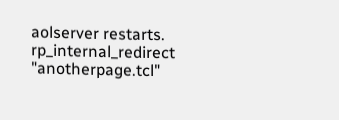aolserver restarts.
rp_internal_redirect "anotherpage.tcl"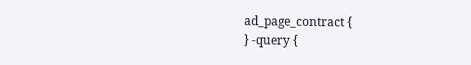ad_page_contract {
} -query {